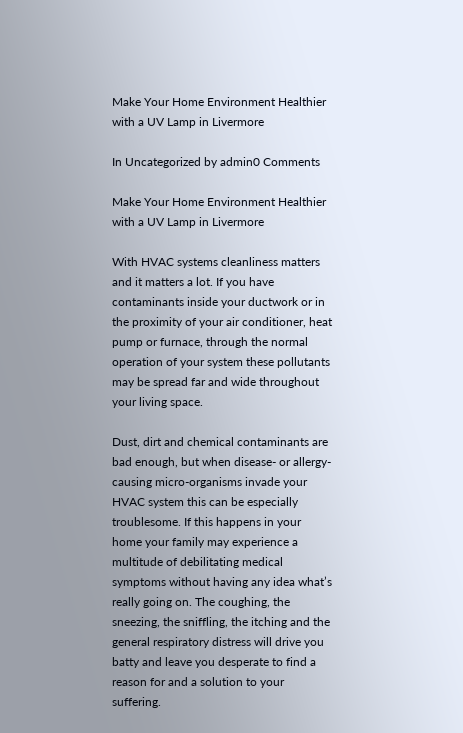Make Your Home Environment Healthier with a UV Lamp in Livermore

In Uncategorized by admin0 Comments

Make Your Home Environment Healthier with a UV Lamp in Livermore

With HVAC systems cleanliness matters and it matters a lot. If you have contaminants inside your ductwork or in the proximity of your air conditioner, heat pump or furnace, through the normal operation of your system these pollutants may be spread far and wide throughout your living space.

Dust, dirt and chemical contaminants are bad enough, but when disease- or allergy-causing micro-organisms invade your HVAC system this can be especially troublesome. If this happens in your home your family may experience a multitude of debilitating medical symptoms without having any idea what’s really going on. The coughing, the sneezing, the sniffling, the itching and the general respiratory distress will drive you batty and leave you desperate to find a reason for and a solution to your suffering.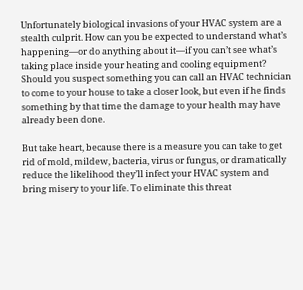Unfortunately biological invasions of your HVAC system are a stealth culprit. How can you be expected to understand what’s happening—or do anything about it—if you can’t see what’s taking place inside your heating and cooling equipment? Should you suspect something you can call an HVAC technician to come to your house to take a closer look, but even if he finds something by that time the damage to your health may have already been done.

But take heart, because there is a measure you can take to get rid of mold, mildew, bacteria, virus or fungus, or dramatically reduce the likelihood they’ll infect your HVAC system and bring misery to your life. To eliminate this threat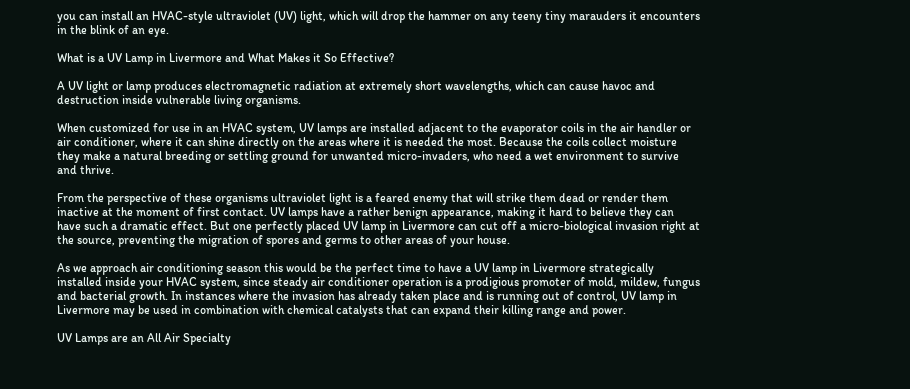you can install an HVAC-style ultraviolet (UV) light, which will drop the hammer on any teeny tiny marauders it encounters in the blink of an eye.

What is a UV Lamp in Livermore and What Makes it So Effective?

A UV light or lamp produces electromagnetic radiation at extremely short wavelengths, which can cause havoc and destruction inside vulnerable living organisms.

When customized for use in an HVAC system, UV lamps are installed adjacent to the evaporator coils in the air handler or air conditioner, where it can shine directly on the areas where it is needed the most. Because the coils collect moisture they make a natural breeding or settling ground for unwanted micro-invaders, who need a wet environment to survive and thrive.

From the perspective of these organisms ultraviolet light is a feared enemy that will strike them dead or render them inactive at the moment of first contact. UV lamps have a rather benign appearance, making it hard to believe they can have such a dramatic effect. But one perfectly placed UV lamp in Livermore can cut off a micro-biological invasion right at the source, preventing the migration of spores and germs to other areas of your house.

As we approach air conditioning season this would be the perfect time to have a UV lamp in Livermore strategically installed inside your HVAC system, since steady air conditioner operation is a prodigious promoter of mold, mildew, fungus and bacterial growth. In instances where the invasion has already taken place and is running out of control, UV lamp in Livermore may be used in combination with chemical catalysts that can expand their killing range and power.

UV Lamps are an All Air Specialty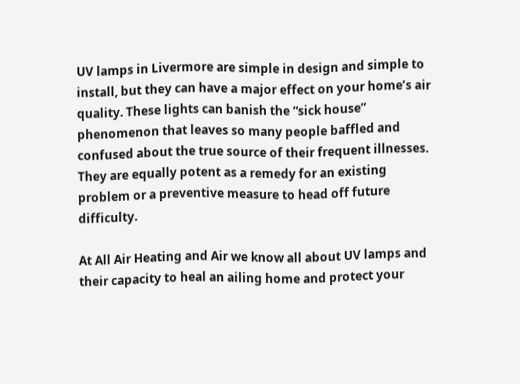UV lamps in Livermore are simple in design and simple to install, but they can have a major effect on your home’s air quality. These lights can banish the “sick house” phenomenon that leaves so many people baffled and confused about the true source of their frequent illnesses. They are equally potent as a remedy for an existing problem or a preventive measure to head off future difficulty.

At All Air Heating and Air we know all about UV lamps and their capacity to heal an ailing home and protect your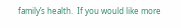family’s health.  If you would like more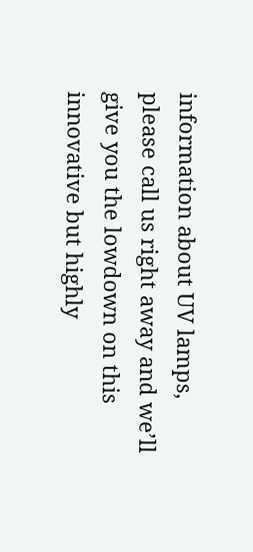information about UV lamps, please call us right away and we’ll give you the lowdown on this innovative but highly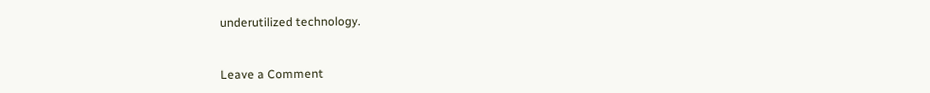underutilized technology.


Leave a Comment